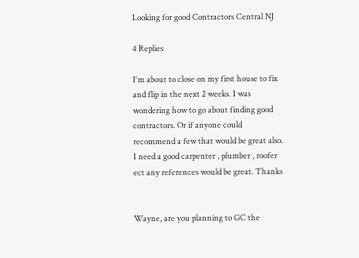Looking for good Contractors Central NJ

4 Replies

I'm about to close on my first house to fix and flip in the next 2 weeks. I was wondering how to go about finding good contractors. Or if anyone could recommend a few that would be great also. I need a good carpenter , plumber , roofer ect any references would be great. Thanks


Wayne, are you planning to GC the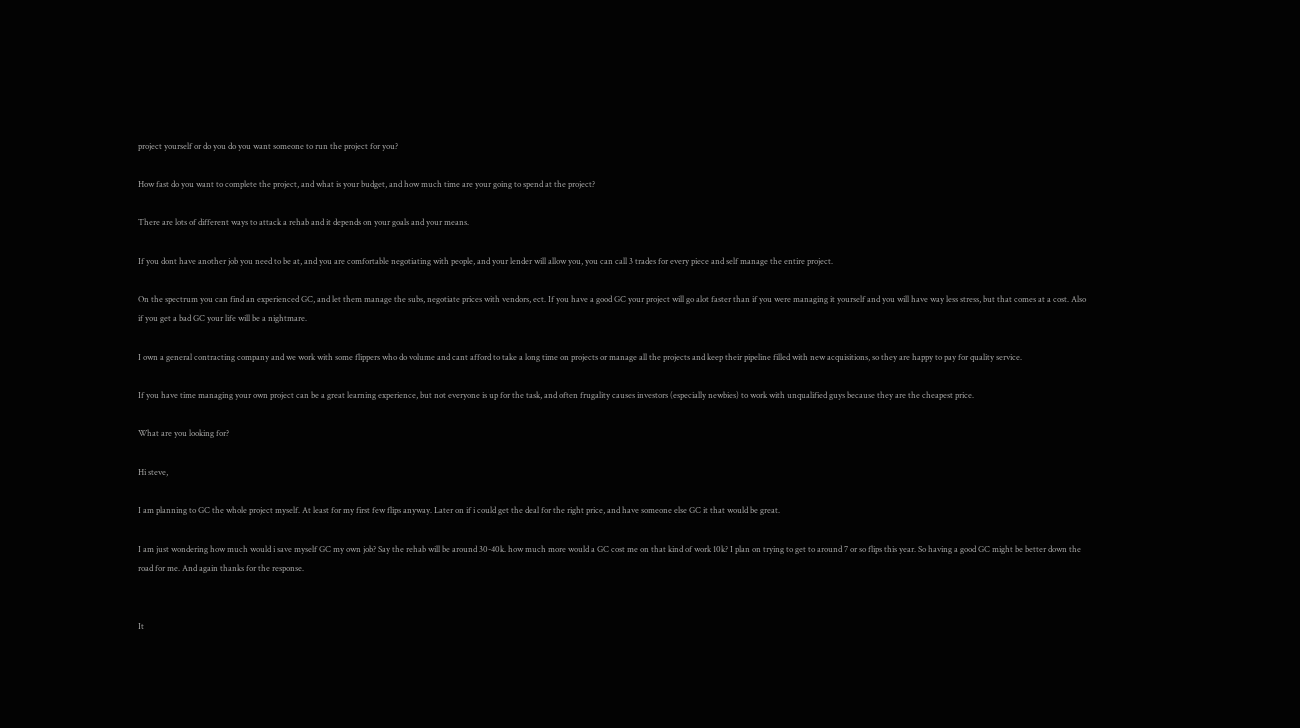project yourself or do you do you want someone to run the project for you?

How fast do you want to complete the project, and what is your budget, and how much time are your going to spend at the project?

There are lots of different ways to attack a rehab and it depends on your goals and your means.

If you dont have another job you need to be at, and you are comfortable negotiating with people, and your lender will allow you, you can call 3 trades for every piece and self manage the entire project.

On the spectrum you can find an experienced GC, and let them manage the subs, negotiate prices with vendors, ect. If you have a good GC your project will go alot faster than if you were managing it yourself and you will have way less stress, but that comes at a cost. Also if you get a bad GC your life will be a nightmare.

I own a general contracting company and we work with some flippers who do volume and cant afford to take a long time on projects or manage all the projects and keep their pipeline filled with new acquisitions, so they are happy to pay for quality service.

If you have time managing your own project can be a great learning experience, but not everyone is up for the task, and often frugality causes investors (especially newbies) to work with unqualified guys because they are the cheapest price.

What are you looking for?

Hi steve,

I am planning to GC the whole project myself. At least for my first few flips anyway. Later on if i could get the deal for the right price, and have someone else GC it that would be great.

I am just wondering how much would i save myself GC my own job? Say the rehab will be around 30-40k. how much more would a GC cost me on that kind of work 10k? I plan on trying to get to around 7 or so flips this year. So having a good GC might be better down the road for me. And again thanks for the response.


It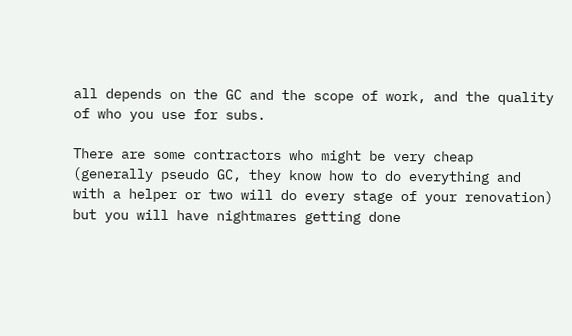all depends on the GC and the scope of work, and the quality of who you use for subs.

There are some contractors who might be very cheap (generally pseudo GC, they know how to do everything and with a helper or two will do every stage of your renovation) but you will have nightmares getting done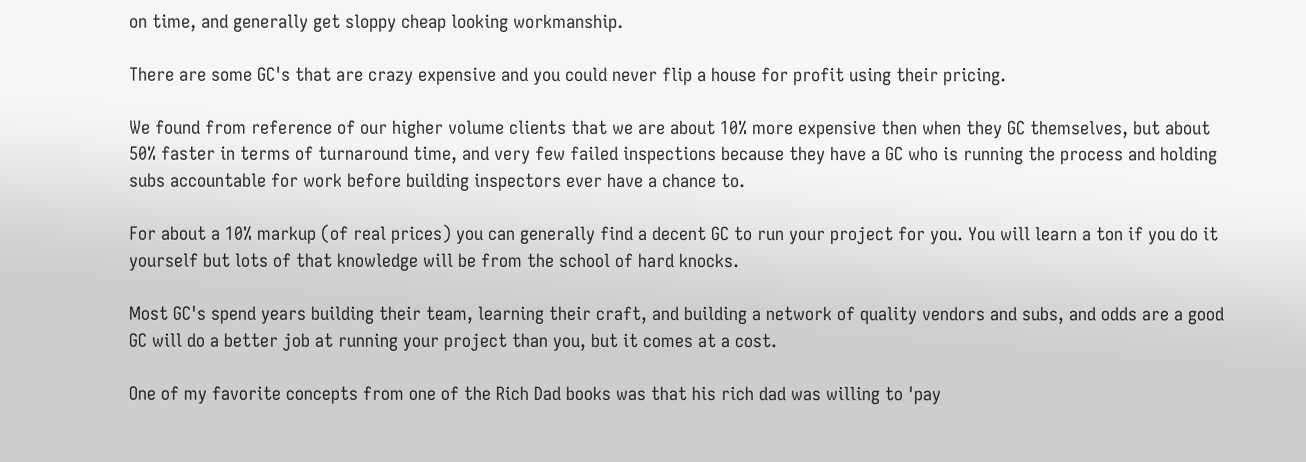on time, and generally get sloppy cheap looking workmanship.

There are some GC's that are crazy expensive and you could never flip a house for profit using their pricing.

We found from reference of our higher volume clients that we are about 10% more expensive then when they GC themselves, but about 50% faster in terms of turnaround time, and very few failed inspections because they have a GC who is running the process and holding subs accountable for work before building inspectors ever have a chance to.

For about a 10% markup (of real prices) you can generally find a decent GC to run your project for you. You will learn a ton if you do it yourself but lots of that knowledge will be from the school of hard knocks.

Most GC's spend years building their team, learning their craft, and building a network of quality vendors and subs, and odds are a good GC will do a better job at running your project than you, but it comes at a cost.

One of my favorite concepts from one of the Rich Dad books was that his rich dad was willing to 'pay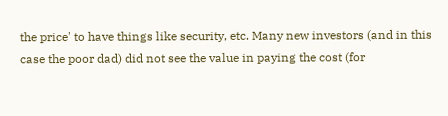the price' to have things like security, etc. Many new investors (and in this case the poor dad) did not see the value in paying the cost (for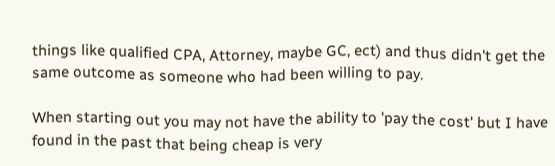things like qualified CPA, Attorney, maybe GC, ect) and thus didn't get the same outcome as someone who had been willing to pay.

When starting out you may not have the ability to 'pay the cost' but I have found in the past that being cheap is very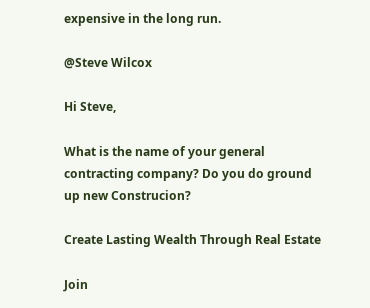expensive in the long run.

@Steve Wilcox

Hi Steve,

What is the name of your general contracting company? Do you do ground up new Construcion?

Create Lasting Wealth Through Real Estate

Join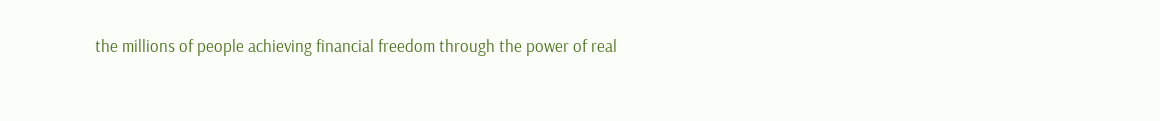the millions of people achieving financial freedom through the power of real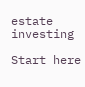estate investing

Start here